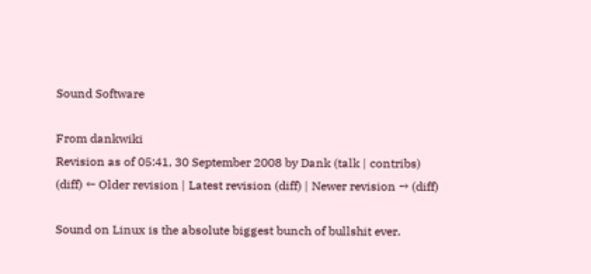Sound Software

From dankwiki
Revision as of 05:41, 30 September 2008 by Dank (talk | contribs)
(diff) ← Older revision | Latest revision (diff) | Newer revision → (diff)

Sound on Linux is the absolute biggest bunch of bullshit ever.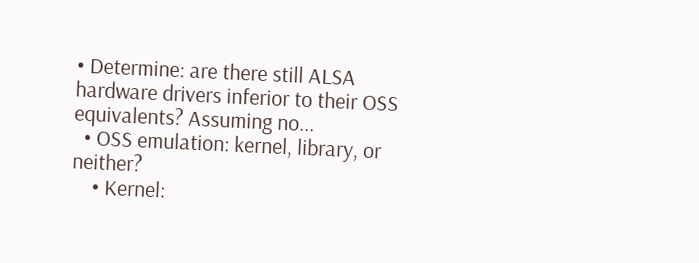• Determine: are there still ALSA hardware drivers inferior to their OSS equivalents? Assuming no...
  • OSS emulation: kernel, library, or neither?
    • Kernel: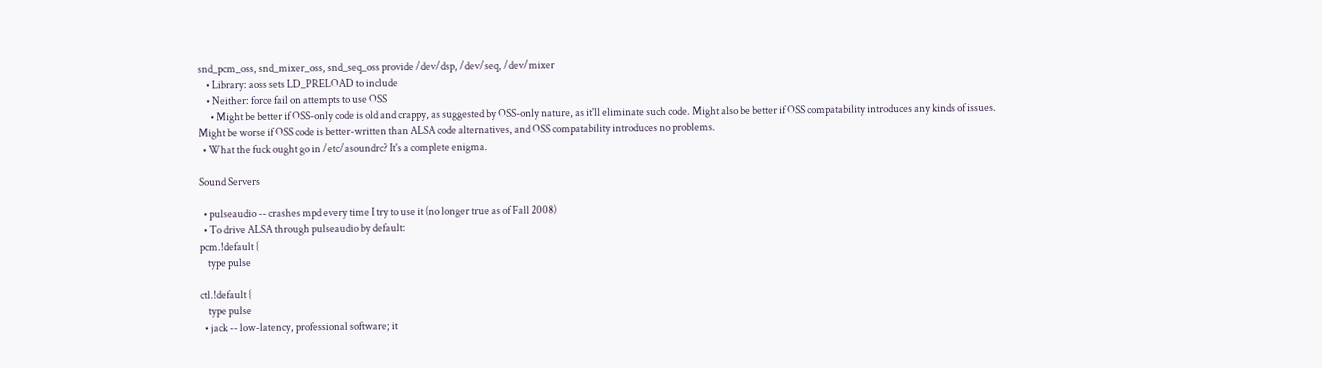snd_pcm_oss, snd_mixer_oss, snd_seq_oss provide /dev/dsp, /dev/seq, /dev/mixer
    • Library: aoss sets LD_PRELOAD to include
    • Neither: force fail on attempts to use OSS
      • Might be better if OSS-only code is old and crappy, as suggested by OSS-only nature, as it'll eliminate such code. Might also be better if OSS compatability introduces any kinds of issues. Might be worse if OSS code is better-written than ALSA code alternatives, and OSS compatability introduces no problems.
  • What the fuck ought go in /etc/asoundrc? It's a complete enigma.

Sound Servers

  • pulseaudio -- crashes mpd every time I try to use it (no longer true as of Fall 2008)
  • To drive ALSA through pulseaudio by default:
pcm.!default {
    type pulse

ctl.!default {
    type pulse
  • jack -- low-latency, professional software; it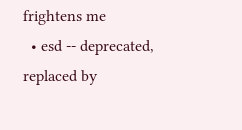frightens me
  • esd -- deprecated, replaced by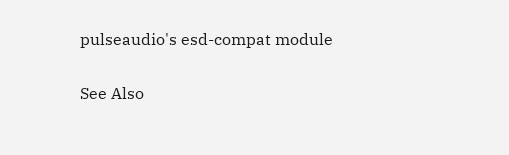pulseaudio's esd-compat module

See Also